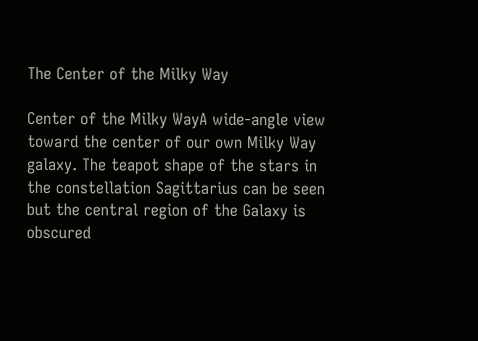The Center of the Milky Way

Center of the Milky WayA wide-angle view toward the center of our own Milky Way galaxy. The teapot shape of the stars in the constellation Sagittarius can be seen but the central region of the Galaxy is obscured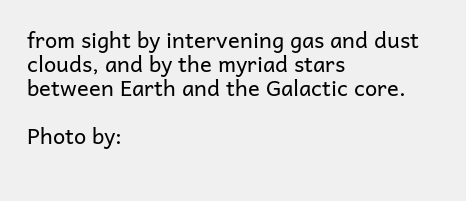from sight by intervening gas and dust clouds, and by the myriad stars between Earth and the Galactic core.

Photo by: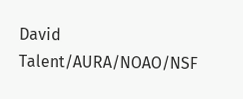David Talent/AURA/NOAO/NSF